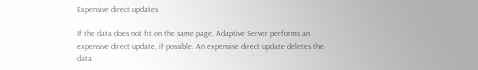Expensive direct updates

If the data does not fit on the same page, Adaptive Server performs an expensive direct update, if possible. An expensive direct update deletes the data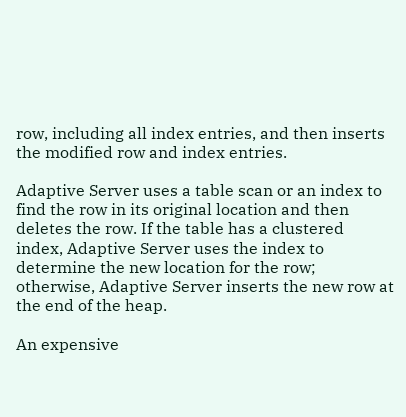row, including all index entries, and then inserts the modified row and index entries.

Adaptive Server uses a table scan or an index to find the row in its original location and then deletes the row. If the table has a clustered index, Adaptive Server uses the index to determine the new location for the row; otherwise, Adaptive Server inserts the new row at the end of the heap.

An expensive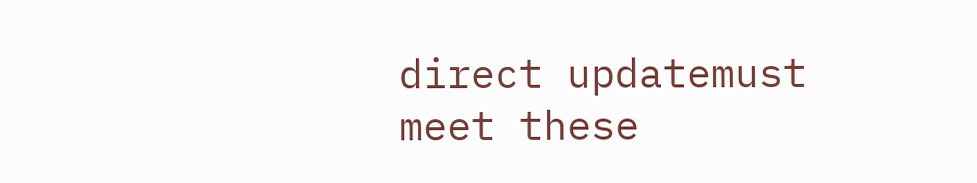direct updatemust meet these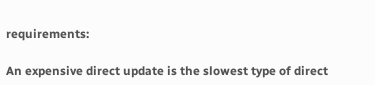requirements:

An expensive direct update is the slowest type of direct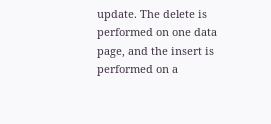update. The delete is performed on one data page, and the insert is performed on a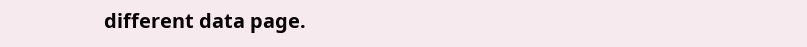different data page.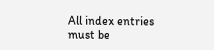All index entries must be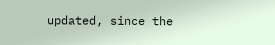updated, since the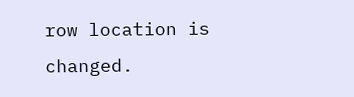row location is changed.